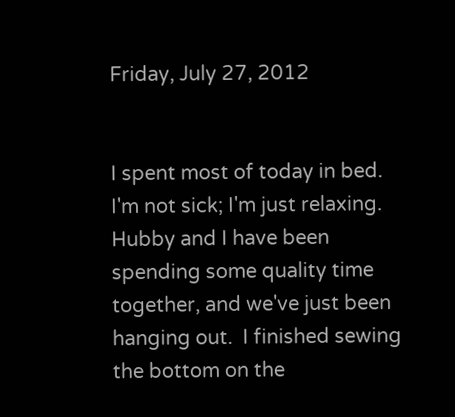Friday, July 27, 2012


I spent most of today in bed.  I'm not sick; I'm just relaxing.  Hubby and I have been spending some quality time together, and we've just been hanging out.  I finished sewing the bottom on the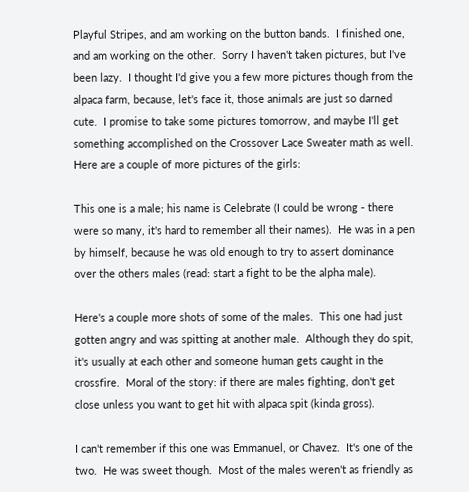Playful Stripes, and am working on the button bands.  I finished one, and am working on the other.  Sorry I haven't taken pictures, but I've been lazy.  I thought I'd give you a few more pictures though from the alpaca farm, because, let's face it, those animals are just so darned cute.  I promise to take some pictures tomorrow, and maybe I'll get something accomplished on the Crossover Lace Sweater math as well.  Here are a couple of more pictures of the girls:

This one is a male; his name is Celebrate (I could be wrong - there were so many, it's hard to remember all their names).  He was in a pen by himself, because he was old enough to try to assert dominance over the others males (read: start a fight to be the alpha male).

Here's a couple more shots of some of the males.  This one had just gotten angry and was spitting at another male.  Although they do spit, it's usually at each other and someone human gets caught in the crossfire.  Moral of the story: if there are males fighting, don't get close unless you want to get hit with alpaca spit (kinda gross).

I can't remember if this one was Emmanuel, or Chavez.  It's one of the two.  He was sweet though.  Most of the males weren't as friendly as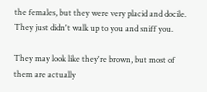the females, but they were very placid and docile.  They just didn't walk up to you and sniff you.

They may look like they're brown, but most of them are actually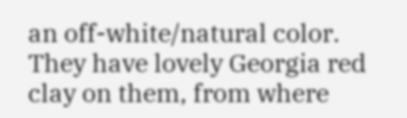an off-white/natural color.  They have lovely Georgia red clay on them, from where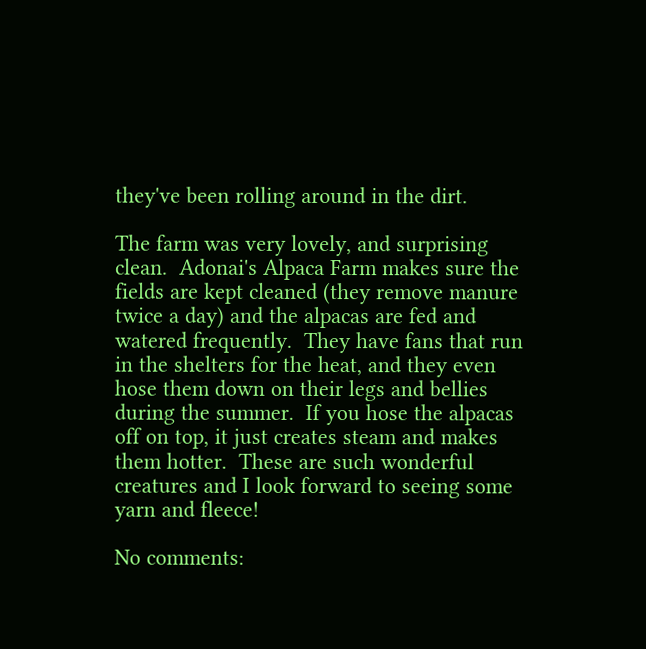they've been rolling around in the dirt.

The farm was very lovely, and surprising clean.  Adonai's Alpaca Farm makes sure the fields are kept cleaned (they remove manure twice a day) and the alpacas are fed and watered frequently.  They have fans that run in the shelters for the heat, and they even hose them down on their legs and bellies during the summer.  If you hose the alpacas off on top, it just creates steam and makes them hotter.  These are such wonderful creatures and I look forward to seeing some yarn and fleece!

No comments: